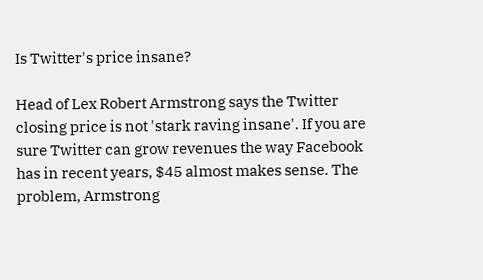Is Twitter's price insane?

Head of Lex Robert Armstrong says the Twitter closing price is not 'stark raving insane'. If you are sure Twitter can grow revenues the way Facebook has in recent years, $45 almost makes sense. The problem, Armstrong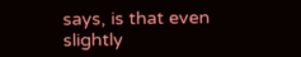says, is that even slightly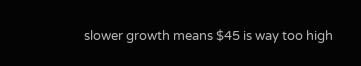slower growth means $45 is way too high